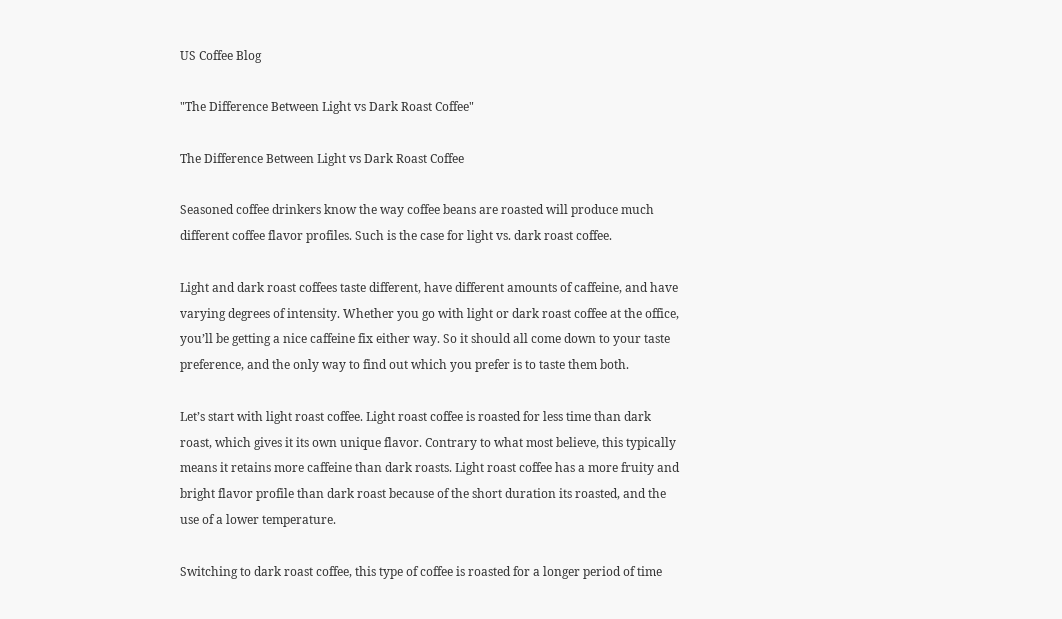US Coffee Blog

"The Difference Between Light vs Dark Roast Coffee"

The Difference Between Light vs Dark Roast Coffee

Seasoned coffee drinkers know the way coffee beans are roasted will produce much different coffee flavor profiles. Such is the case for light vs. dark roast coffee.

Light and dark roast coffees taste different, have different amounts of caffeine, and have varying degrees of intensity. Whether you go with light or dark roast coffee at the office, you’ll be getting a nice caffeine fix either way. So it should all come down to your taste preference, and the only way to find out which you prefer is to taste them both.

Let’s start with light roast coffee. Light roast coffee is roasted for less time than dark roast, which gives it its own unique flavor. Contrary to what most believe, this typically means it retains more caffeine than dark roasts. Light roast coffee has a more fruity and bright flavor profile than dark roast because of the short duration its roasted, and the use of a lower temperature.

Switching to dark roast coffee, this type of coffee is roasted for a longer period of time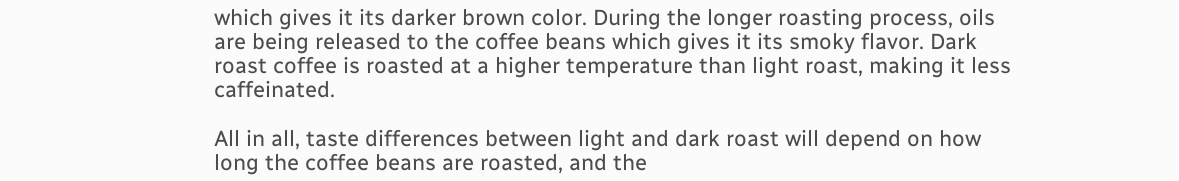which gives it its darker brown color. During the longer roasting process, oils are being released to the coffee beans which gives it its smoky flavor. Dark roast coffee is roasted at a higher temperature than light roast, making it less caffeinated.

All in all, taste differences between light and dark roast will depend on how long the coffee beans are roasted, and the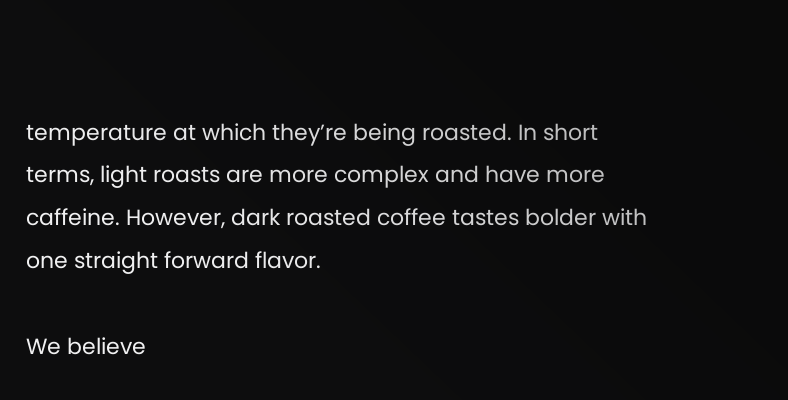temperature at which they’re being roasted. In short terms, light roasts are more complex and have more caffeine. However, dark roasted coffee tastes bolder with one straight forward flavor.

We believe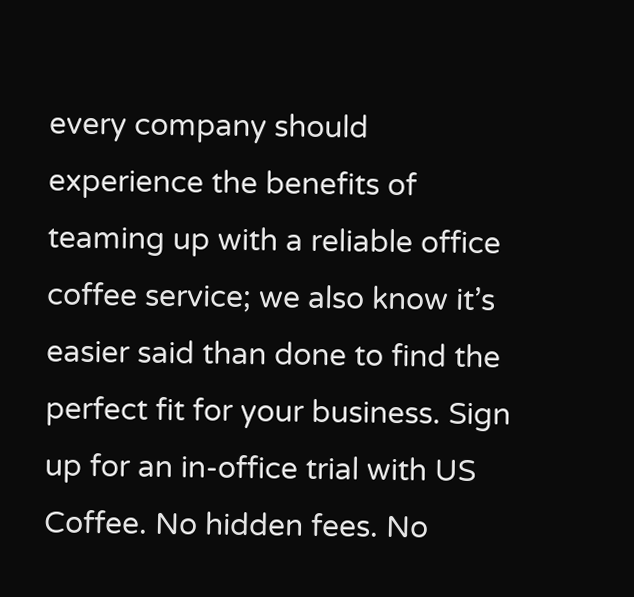every company should experience the benefits of teaming up with a reliable office coffee service; we also know it’s easier said than done to find the perfect fit for your business. Sign up for an in-office trial with US Coffee. No hidden fees. No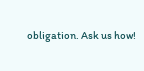obligation. Ask us how!